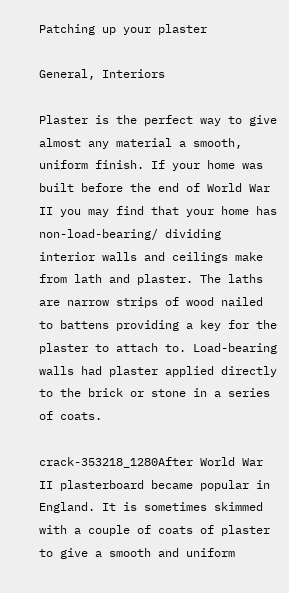Patching up your plaster

General, Interiors

Plaster is the perfect way to give almost any material a smooth, uniform finish. If your home was built before the end of World War II you may find that your home has non-load-bearing/ dividing interior walls and ceilings make from lath and plaster. The laths are narrow strips of wood nailed to battens providing a key for the plaster to attach to. Load-bearing walls had plaster applied directly to the brick or stone in a series of coats.

crack-353218_1280After World War II plasterboard became popular in England. It is sometimes skimmed with a couple of coats of plaster to give a smooth and uniform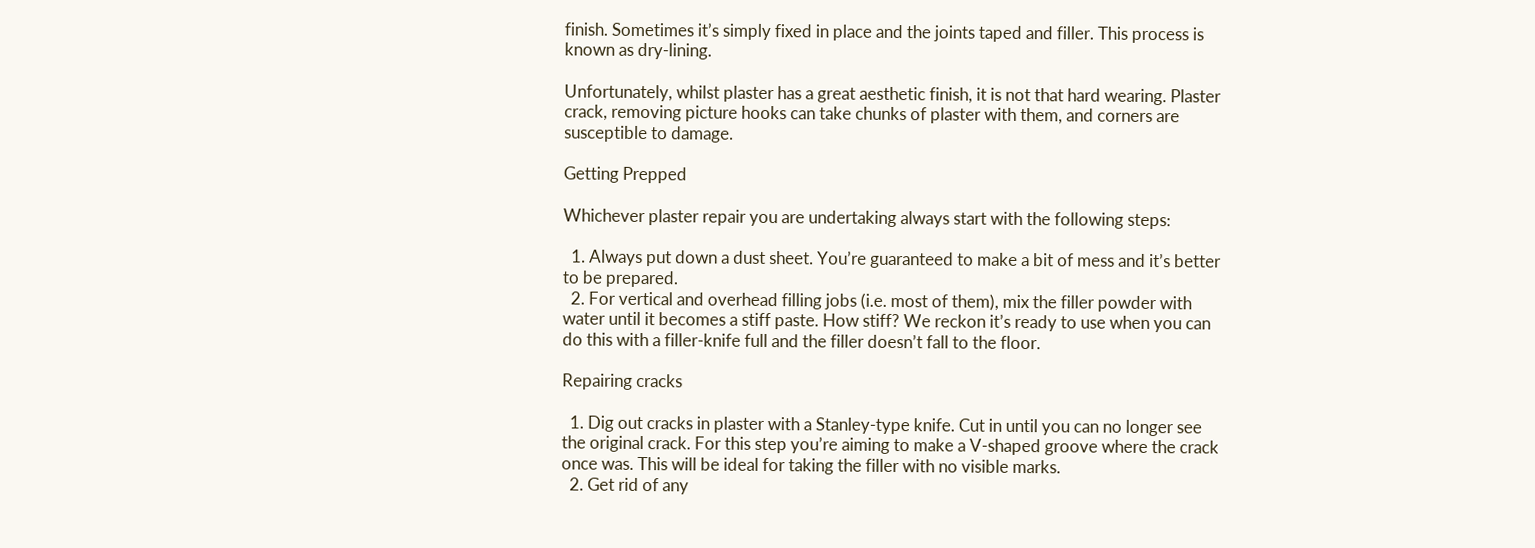finish. Sometimes it’s simply fixed in place and the joints taped and filler. This process is known as dry-lining.

Unfortunately, whilst plaster has a great aesthetic finish, it is not that hard wearing. Plaster crack, removing picture hooks can take chunks of plaster with them, and corners are susceptible to damage.

Getting Prepped

Whichever plaster repair you are undertaking always start with the following steps:

  1. Always put down a dust sheet. You’re guaranteed to make a bit of mess and it’s better to be prepared.
  2. For vertical and overhead filling jobs (i.e. most of them), mix the filler powder with water until it becomes a stiff paste. How stiff? We reckon it’s ready to use when you can do this with a filler-knife full and the filler doesn’t fall to the floor.

Repairing cracks

  1. Dig out cracks in plaster with a Stanley-type knife. Cut in until you can no longer see the original crack. For this step you’re aiming to make a V-shaped groove where the crack once was. This will be ideal for taking the filler with no visible marks.
  2. Get rid of any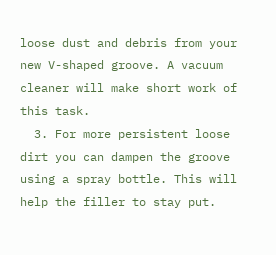loose dust and debris from your new V-shaped groove. A vacuum cleaner will make short work of this task.
  3. For more persistent loose dirt you can dampen the groove using a spray bottle. This will help the filler to stay put.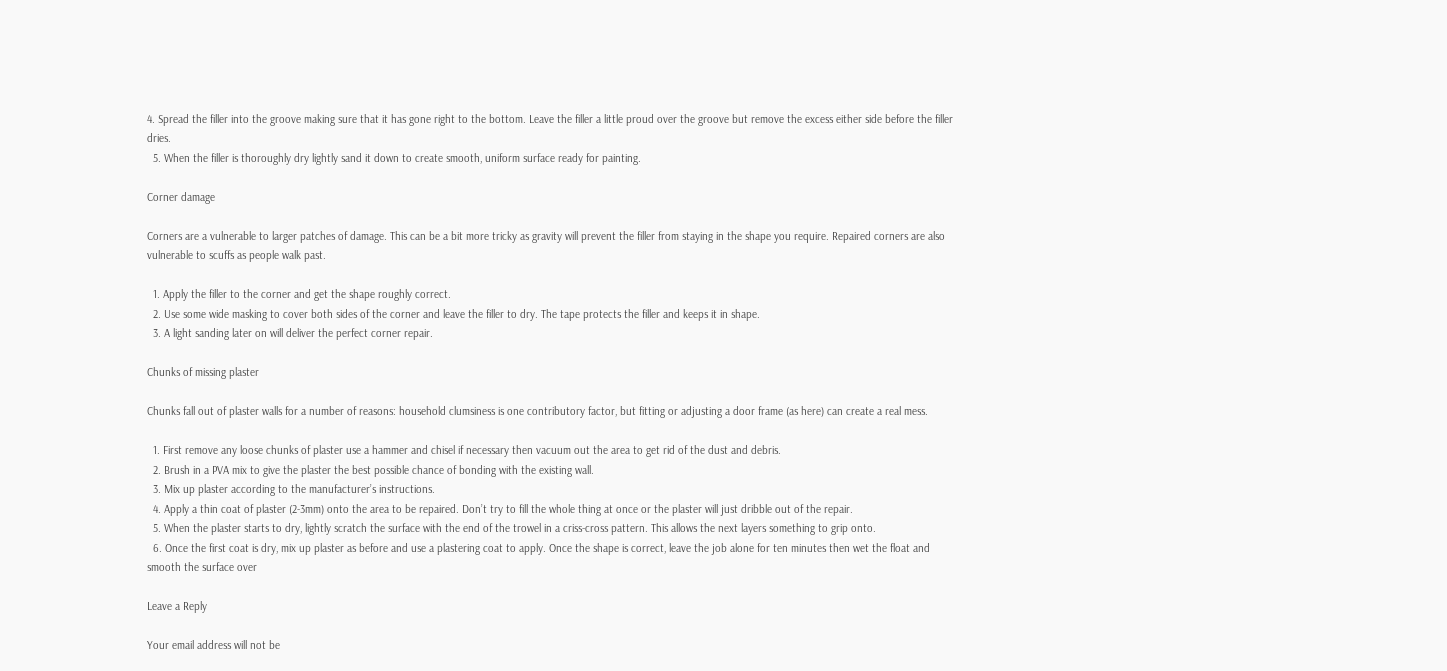4. Spread the filler into the groove making sure that it has gone right to the bottom. Leave the filler a little proud over the groove but remove the excess either side before the filler dries.
  5. When the filler is thoroughly dry lightly sand it down to create smooth, uniform surface ready for painting.

Corner damage

Corners are a vulnerable to larger patches of damage. This can be a bit more tricky as gravity will prevent the filler from staying in the shape you require. Repaired corners are also vulnerable to scuffs as people walk past.

  1. Apply the filler to the corner and get the shape roughly correct.
  2. Use some wide masking to cover both sides of the corner and leave the filler to dry. The tape protects the filler and keeps it in shape.
  3. A light sanding later on will deliver the perfect corner repair.

Chunks of missing plaster

Chunks fall out of plaster walls for a number of reasons: household clumsiness is one contributory factor, but fitting or adjusting a door frame (as here) can create a real mess.

  1. First remove any loose chunks of plaster use a hammer and chisel if necessary then vacuum out the area to get rid of the dust and debris.
  2. Brush in a PVA mix to give the plaster the best possible chance of bonding with the existing wall.
  3. Mix up plaster according to the manufacturer’s instructions.
  4. Apply a thin coat of plaster (2-3mm) onto the area to be repaired. Don’t try to fill the whole thing at once or the plaster will just dribble out of the repair.
  5. When the plaster starts to dry, lightly scratch the surface with the end of the trowel in a criss-cross pattern. This allows the next layers something to grip onto.
  6. Once the first coat is dry, mix up plaster as before and use a plastering coat to apply. Once the shape is correct, leave the job alone for ten minutes then wet the float and smooth the surface over

Leave a Reply

Your email address will not be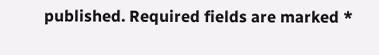published. Required fields are marked *